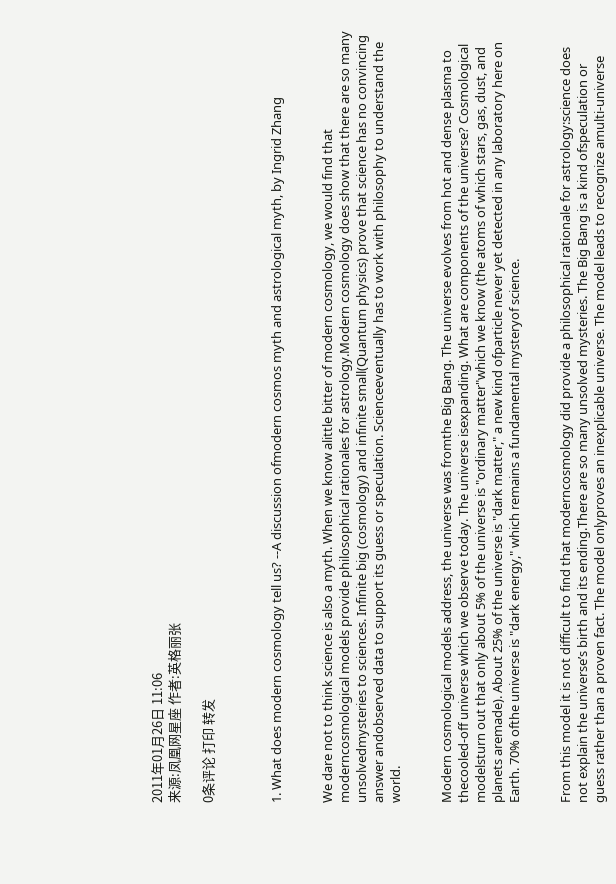2011年01月26日 11:06
来源:凤凰网星座 作者:英格丽张

0条评论 打印 转发



1. What does modern cosmology tell us? --A discussion ofmodern cosmos myth and astrological myth, by Ingrid Zhang


We dare not to think science is also a myth. When we know alittle bitter of modern cosmology, we would find that moderncosmological models provide philosophical rationales for astrology.Modern cosmology does show that there are so many unsolvedmysteries to sciences. Infinite big (cosmology) and infinite small(Quantum physics) prove that science has no convincing answer andobserved data to support its guess or speculation. Scienceeventually has to work with philosophy to understand the world.


Modern cosmological models address, the universe was fromthe Big Bang. The universe evolves from hot and dense plasma to thecooled-off universe which we observe today. The universe isexpanding. What are components of the universe? Cosmological modelsturn out that only about 5% of the universe is "ordinary matter"which we know (the atoms of which stars, gas, dust, and planets aremade). About 25% of the universe is "dark matter," a new kind ofparticle never yet detected in any laboratory here on Earth. 70% ofthe universe is "dark energy," which remains a fundamental mysteryof science.


From this model it is not difficult to find that moderncosmology did provide a philosophical rationale for astrology:science does not explain the universe’s birth and its ending.There are so many unsolved mysteries. The Big Bang is a kind ofspeculation or guess rather than a proven fact. The model onlyproves an inexplicable universe. The model leads to recognize amulti-universe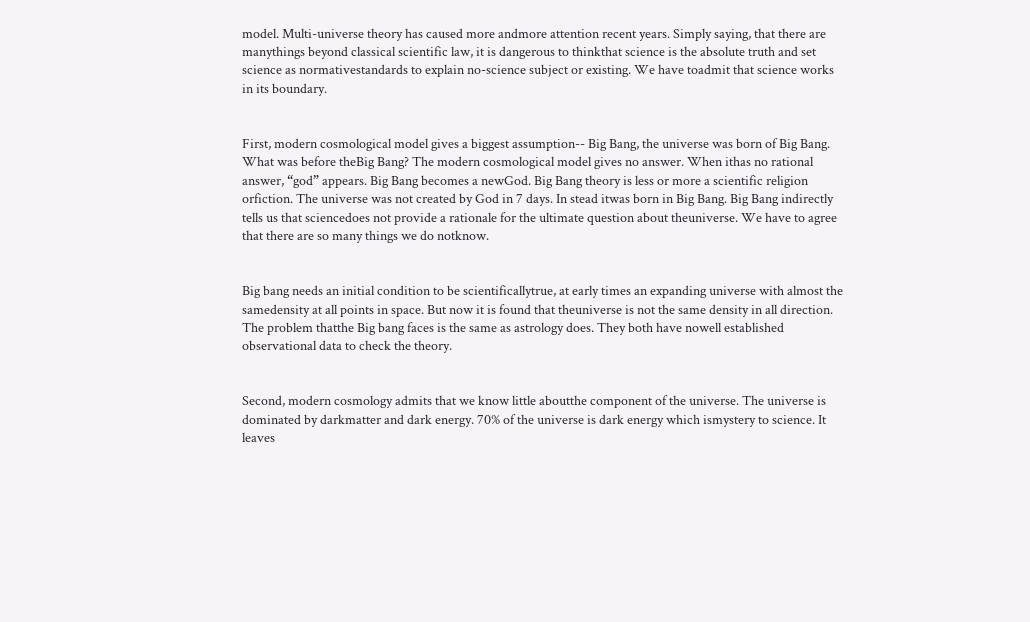model. Multi-universe theory has caused more andmore attention recent years. Simply saying, that there are manythings beyond classical scientific law, it is dangerous to thinkthat science is the absolute truth and set science as normativestandards to explain no-science subject or existing. We have toadmit that science works in its boundary.


First, modern cosmological model gives a biggest assumption-- Big Bang, the universe was born of Big Bang. What was before theBig Bang? The modern cosmological model gives no answer. When ithas no rational answer, “god” appears. Big Bang becomes a newGod. Big Bang theory is less or more a scientific religion orfiction. The universe was not created by God in 7 days. In stead itwas born in Big Bang. Big Bang indirectly tells us that sciencedoes not provide a rationale for the ultimate question about theuniverse. We have to agree that there are so many things we do notknow.


Big bang needs an initial condition to be scientificallytrue, at early times an expanding universe with almost the samedensity at all points in space. But now it is found that theuniverse is not the same density in all direction. The problem thatthe Big bang faces is the same as astrology does. They both have nowell established observational data to check the theory.


Second, modern cosmology admits that we know little aboutthe component of the universe. The universe is dominated by darkmatter and dark energy. 70% of the universe is dark energy which ismystery to science. It leaves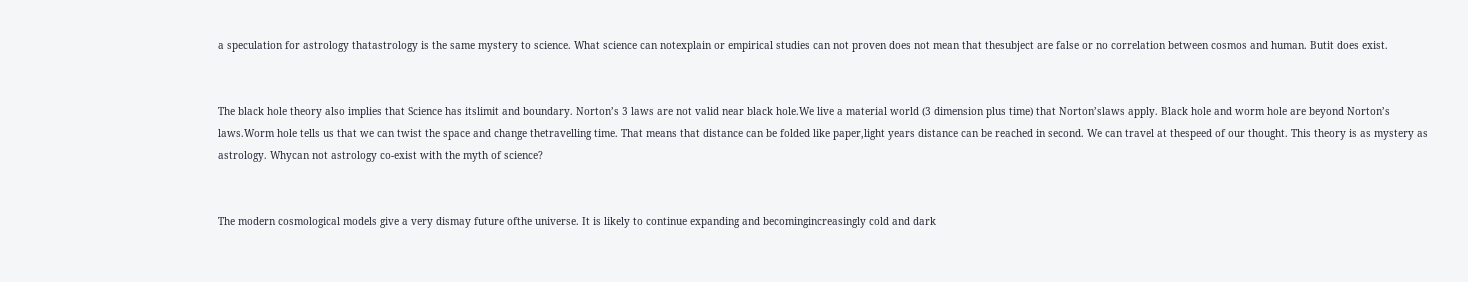a speculation for astrology thatastrology is the same mystery to science. What science can notexplain or empirical studies can not proven does not mean that thesubject are false or no correlation between cosmos and human. Butit does exist.


The black hole theory also implies that Science has itslimit and boundary. Norton’s 3 laws are not valid near black hole.We live a material world (3 dimension plus time) that Norton’slaws apply. Black hole and worm hole are beyond Norton’s laws.Worm hole tells us that we can twist the space and change thetravelling time. That means that distance can be folded like paper,light years distance can be reached in second. We can travel at thespeed of our thought. This theory is as mystery as astrology. Whycan not astrology co-exist with the myth of science?


The modern cosmological models give a very dismay future ofthe universe. It is likely to continue expanding and becomingincreasingly cold and dark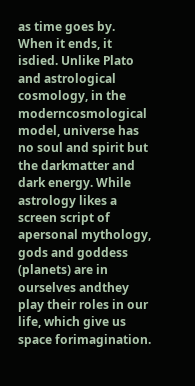as time goes by. When it ends, it isdied. Unlike Plato and astrological cosmology, in the moderncosmological model, universe has no soul and spirit but the darkmatter and dark energy. While astrology likes a screen script of apersonal mythology, gods and goddess (planets) are in ourselves andthey play their roles in our life, which give us space forimagination.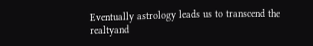Eventually astrology leads us to transcend the realtyand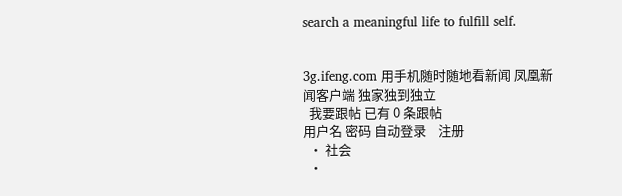search a meaningful life to fulfill self.


3g.ifeng.com 用手机随时随地看新闻 凤凰新闻客户端 独家独到独立
  我要跟帖 已有 0 条跟帖
用户名 密码 自动登录    注册
  • 社会
  •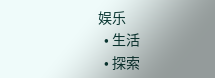娱乐
  • 生活
  • 探索